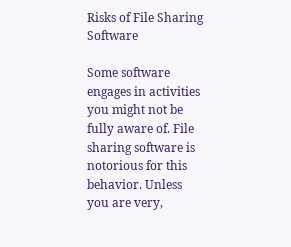Risks of File Sharing Software

Some software engages in activities you might not be fully aware of. File sharing software is notorious for this behavior. Unless you are very,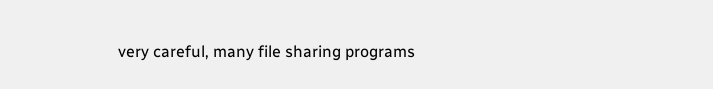very careful, many file sharing programs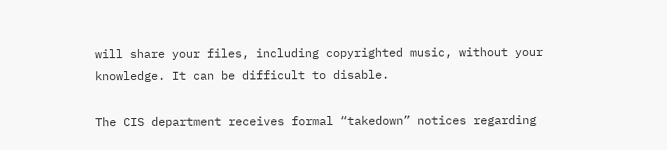will share your files, including copyrighted music, without your knowledge. It can be difficult to disable.

The CIS department receives formal “takedown” notices regarding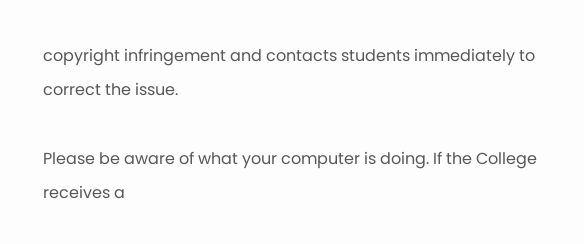copyright infringement and contacts students immediately to correct the issue.

Please be aware of what your computer is doing. If the College receives a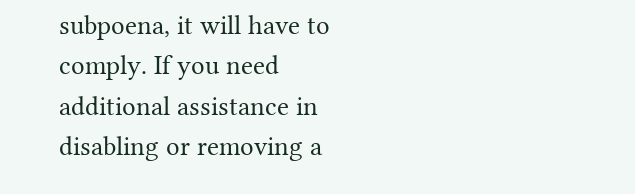subpoena, it will have to comply. If you need additional assistance in disabling or removing a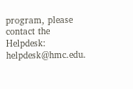program, please contact the Helpdesk: helpdesk@hmc.edu.